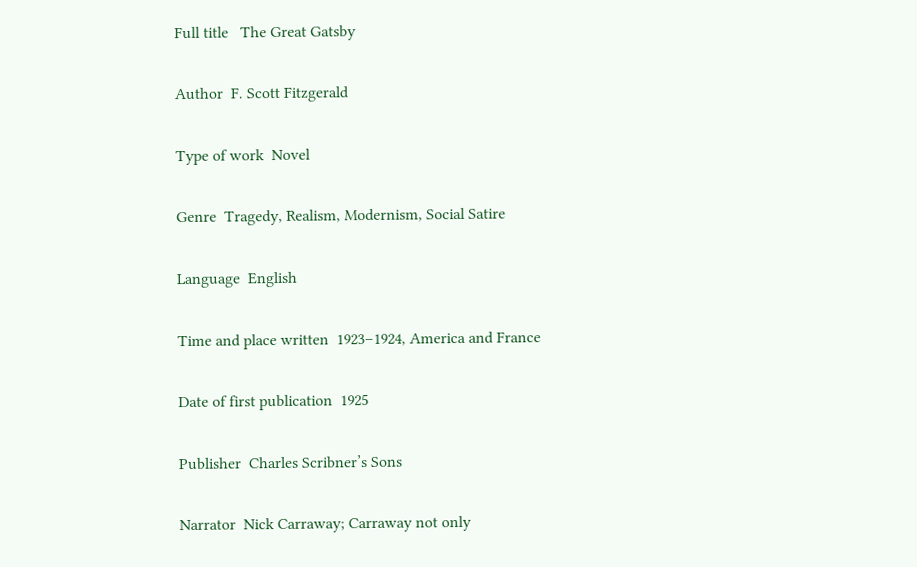Full title   The Great Gatsby

Author  F. Scott Fitzgerald

Type of work  Novel

Genre  Tragedy, Realism, Modernism, Social Satire

Language  English

Time and place written  1923–1924, America and France

Date of first publication  1925

Publisher  Charles Scribner’s Sons

Narrator  Nick Carraway; Carraway not only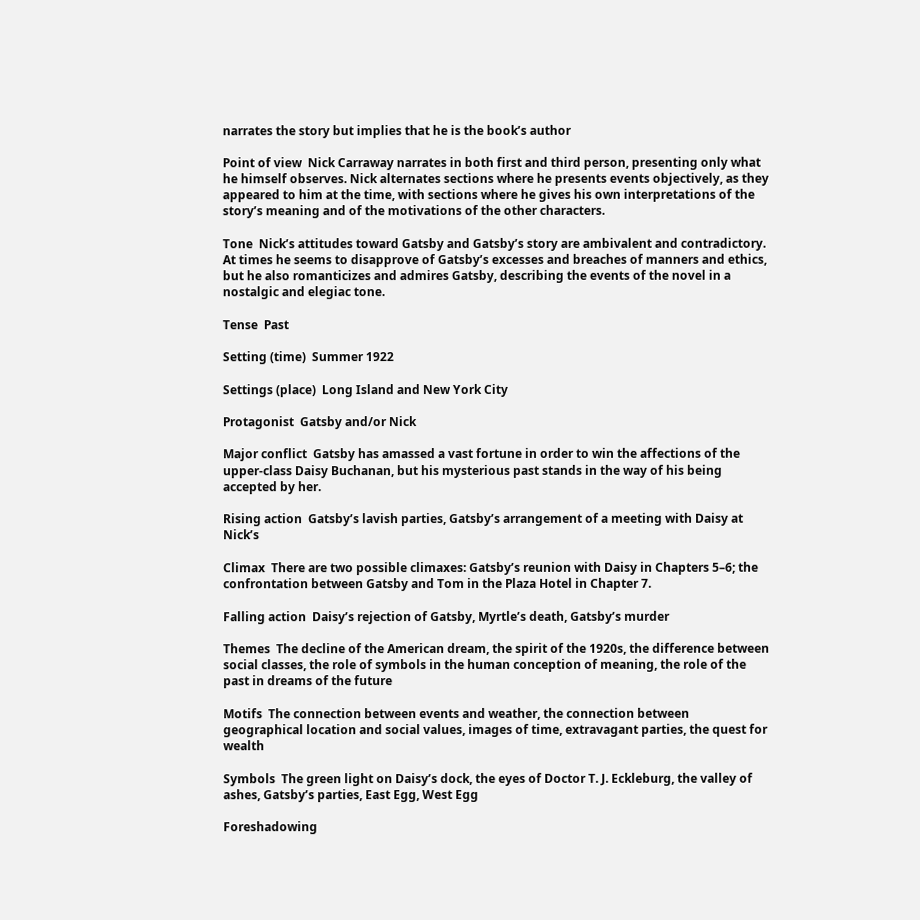narrates the story but implies that he is the book’s author

Point of view  Nick Carraway narrates in both first and third person, presenting only what he himself observes. Nick alternates sections where he presents events objectively, as they appeared to him at the time, with sections where he gives his own interpretations of the story’s meaning and of the motivations of the other characters.

Tone  Nick’s attitudes toward Gatsby and Gatsby’s story are ambivalent and contradictory. At times he seems to disapprove of Gatsby’s excesses and breaches of manners and ethics, but he also romanticizes and admires Gatsby, describing the events of the novel in a nostalgic and elegiac tone.

Tense  Past

Setting (time)  Summer 1922

Settings (place)  Long Island and New York City

Protagonist  Gatsby and/or Nick

Major conflict  Gatsby has amassed a vast fortune in order to win the affections of the upper-class Daisy Buchanan, but his mysterious past stands in the way of his being accepted by her.

Rising action  Gatsby’s lavish parties, Gatsby’s arrangement of a meeting with Daisy at Nick’s

Climax  There are two possible climaxes: Gatsby’s reunion with Daisy in Chapters 5–6; the confrontation between Gatsby and Tom in the Plaza Hotel in Chapter 7.

Falling action  Daisy’s rejection of Gatsby, Myrtle’s death, Gatsby’s murder

Themes  The decline of the American dream, the spirit of the 1920s, the difference between social classes, the role of symbols in the human conception of meaning, the role of the past in dreams of the future

Motifs  The connection between events and weather, the connection between geographical location and social values, images of time, extravagant parties, the quest for wealth

Symbols  The green light on Daisy’s dock, the eyes of Doctor T. J. Eckleburg, the valley of ashes, Gatsby’s parties, East Egg, West Egg

Foreshadowing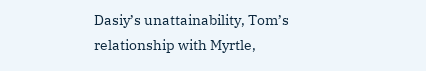Dasiy’s unattainability, Tom’s relationship with Myrtle,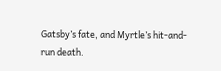Gatsby’s fate, and Myrtle’s hit-and-run death.